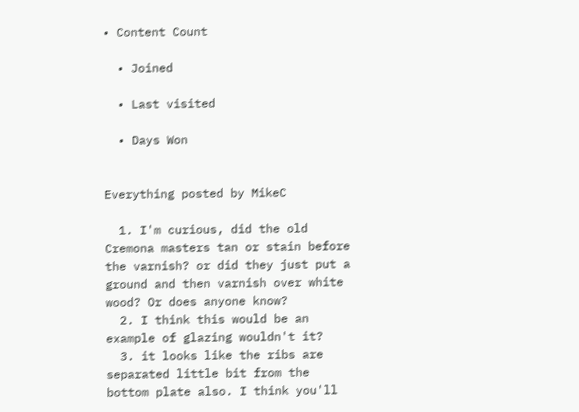• Content Count

  • Joined

  • Last visited

  • Days Won


Everything posted by MikeC

  1. I'm curious, did the old Cremona masters tan or stain before the varnish? or did they just put a ground and then varnish over white wood? Or does anyone know?
  2. I think this would be an example of glazing wouldn't it?
  3. it looks like the ribs are separated little bit from the bottom plate also. I think you'll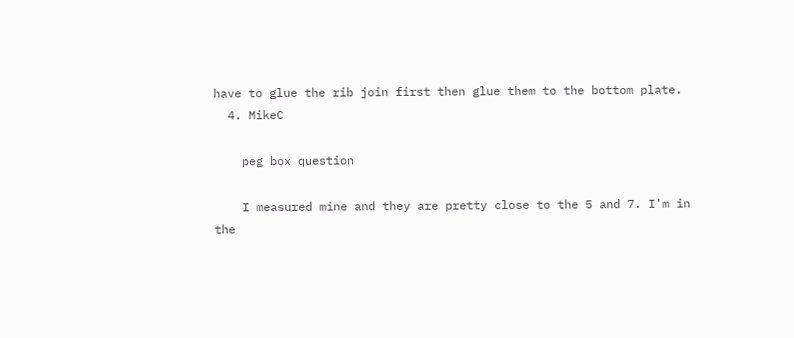have to glue the rib join first then glue them to the bottom plate.
  4. MikeC

    peg box question

    I measured mine and they are pretty close to the 5 and 7. I'm in the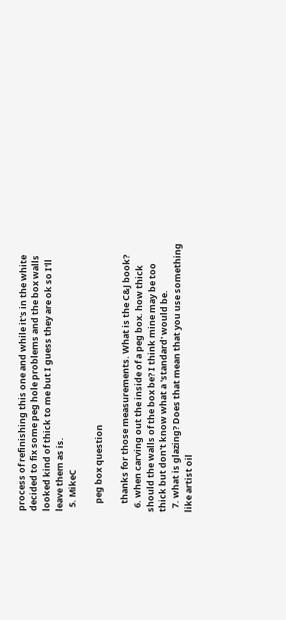process of refinishing this one and while it's in the white decided to fix some peg hole problems and the box walls looked kind of thick to me but I guess they are ok so I'll leave them as is.
  5. MikeC

    peg box question

    thanks for those measurements. What is the C&J book?
  6. when carving out the inside of a peg box. how thick should the walls of the box be? I think mine may be too thick but don't know what a 'standard' would be.
  7. what is glazing? Does that mean that you use something like artist oil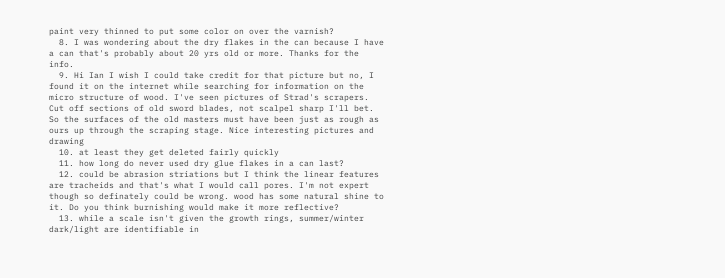paint very thinned to put some color on over the varnish?
  8. I was wondering about the dry flakes in the can because I have a can that's probably about 20 yrs old or more. Thanks for the info.
  9. Hi Ian I wish I could take credit for that picture but no, I found it on the internet while searching for information on the micro structure of wood. I've seen pictures of Strad's scrapers. Cut off sections of old sword blades, not scalpel sharp I'll bet. So the surfaces of the old masters must have been just as rough as ours up through the scraping stage. Nice interesting pictures and drawing
  10. at least they get deleted fairly quickly
  11. how long do never used dry glue flakes in a can last?
  12. could be abrasion striations but I think the linear features are tracheids and that's what I would call pores. I'm not expert though so definately could be wrong. wood has some natural shine to it. Do you think burnishing would make it more reflective?
  13. while a scale isn't given the growth rings, summer/winter dark/light are identifiable in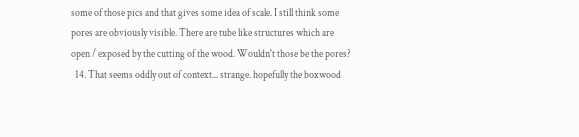some of those pics and that gives some idea of scale. I still think some pores are obviously visible. There are tube like structures which are open / exposed by the cutting of the wood. Wouldn't those be the pores?
  14. That seems oddly out of context... strange. hopefully the boxwood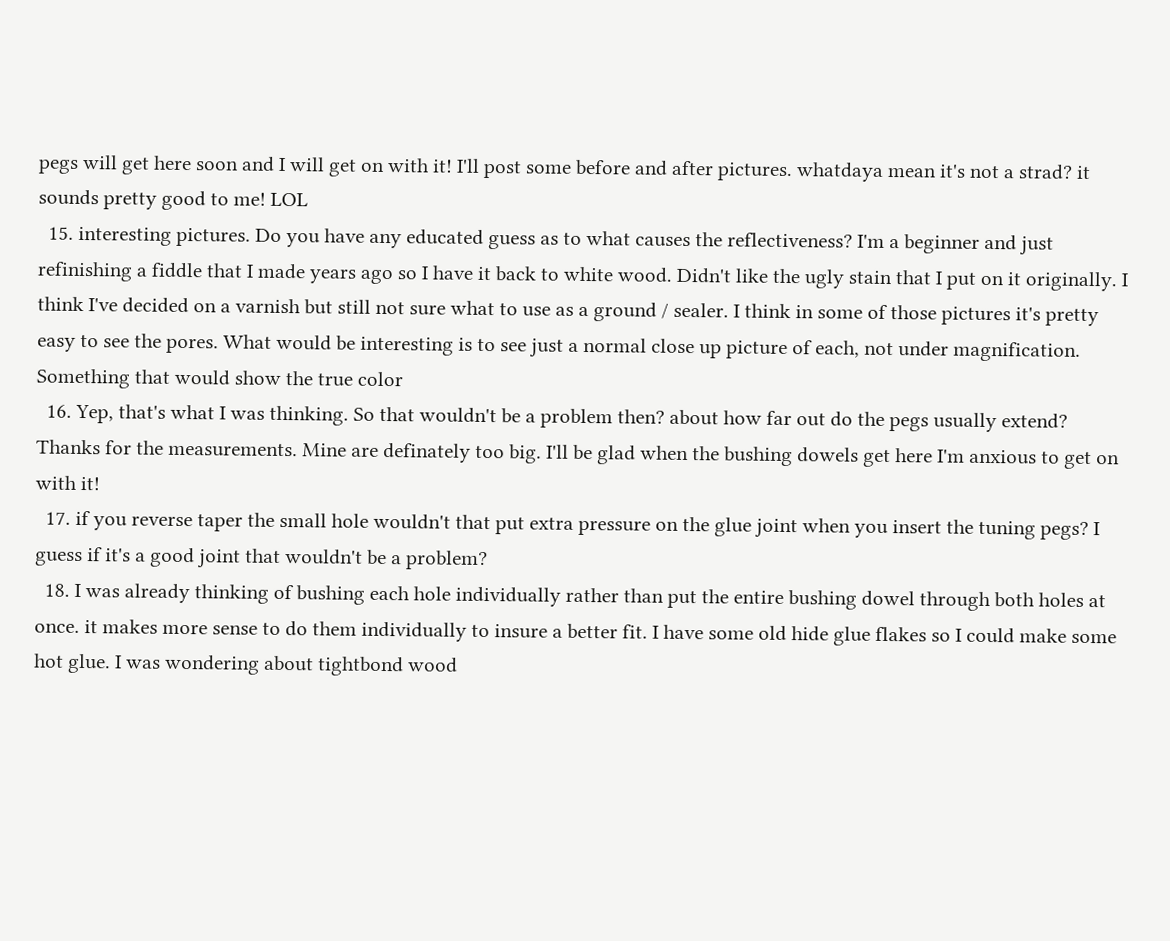pegs will get here soon and I will get on with it! I'll post some before and after pictures. whatdaya mean it's not a strad? it sounds pretty good to me! LOL
  15. interesting pictures. Do you have any educated guess as to what causes the reflectiveness? I'm a beginner and just refinishing a fiddle that I made years ago so I have it back to white wood. Didn't like the ugly stain that I put on it originally. I think I've decided on a varnish but still not sure what to use as a ground / sealer. I think in some of those pictures it's pretty easy to see the pores. What would be interesting is to see just a normal close up picture of each, not under magnification. Something that would show the true color
  16. Yep, that's what I was thinking. So that wouldn't be a problem then? about how far out do the pegs usually extend? Thanks for the measurements. Mine are definately too big. I'll be glad when the bushing dowels get here I'm anxious to get on with it!
  17. if you reverse taper the small hole wouldn't that put extra pressure on the glue joint when you insert the tuning pegs? I guess if it's a good joint that wouldn't be a problem?
  18. I was already thinking of bushing each hole individually rather than put the entire bushing dowel through both holes at once. it makes more sense to do them individually to insure a better fit. I have some old hide glue flakes so I could make some hot glue. I was wondering about tightbond wood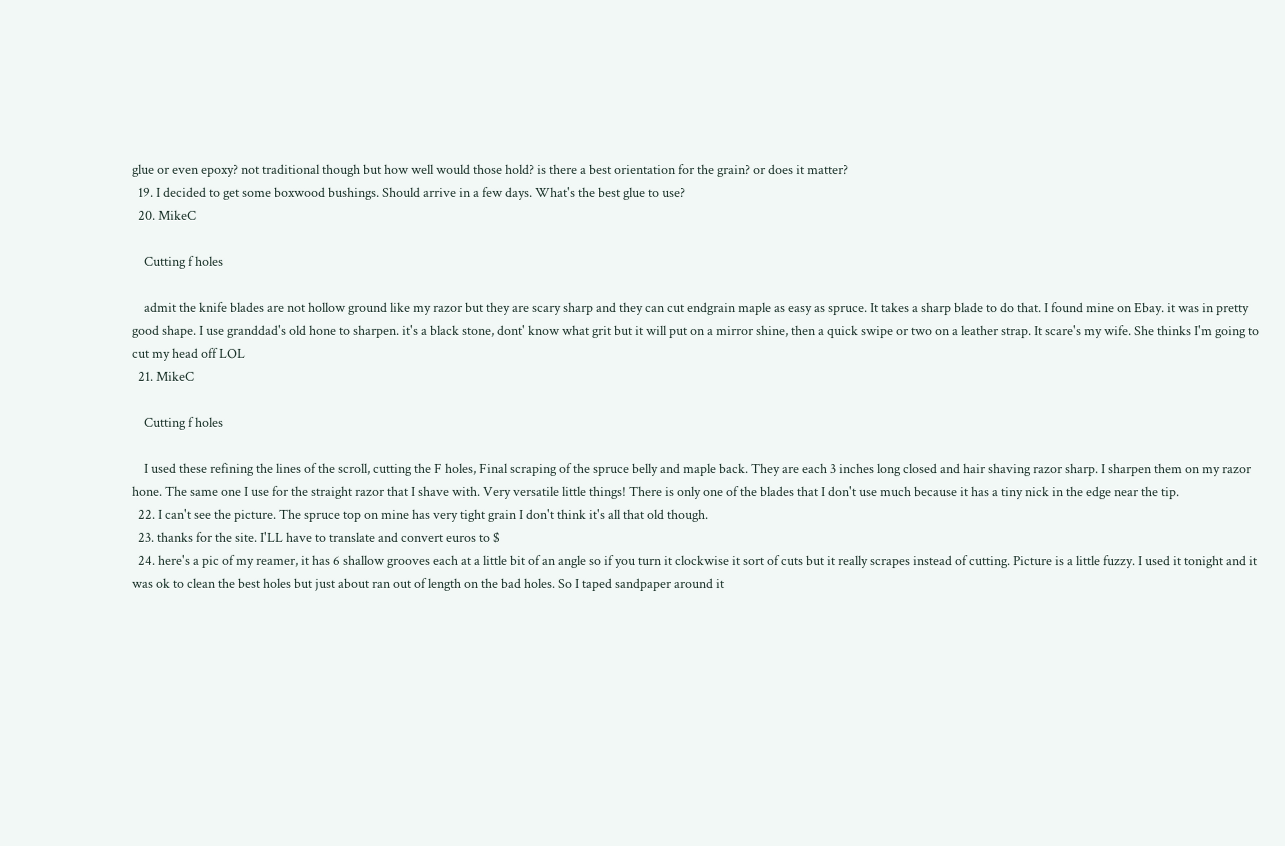glue or even epoxy? not traditional though but how well would those hold? is there a best orientation for the grain? or does it matter?
  19. I decided to get some boxwood bushings. Should arrive in a few days. What's the best glue to use?
  20. MikeC

    Cutting f holes

    admit the knife blades are not hollow ground like my razor but they are scary sharp and they can cut endgrain maple as easy as spruce. It takes a sharp blade to do that. I found mine on Ebay. it was in pretty good shape. I use granddad's old hone to sharpen. it's a black stone, dont' know what grit but it will put on a mirror shine, then a quick swipe or two on a leather strap. It scare's my wife. She thinks I'm going to cut my head off LOL
  21. MikeC

    Cutting f holes

    I used these refining the lines of the scroll, cutting the F holes, Final scraping of the spruce belly and maple back. They are each 3 inches long closed and hair shaving razor sharp. I sharpen them on my razor hone. The same one I use for the straight razor that I shave with. Very versatile little things! There is only one of the blades that I don't use much because it has a tiny nick in the edge near the tip.
  22. I can't see the picture. The spruce top on mine has very tight grain I don't think it's all that old though.
  23. thanks for the site. I'LL have to translate and convert euros to $
  24. here's a pic of my reamer, it has 6 shallow grooves each at a little bit of an angle so if you turn it clockwise it sort of cuts but it really scrapes instead of cutting. Picture is a little fuzzy. I used it tonight and it was ok to clean the best holes but just about ran out of length on the bad holes. So I taped sandpaper around it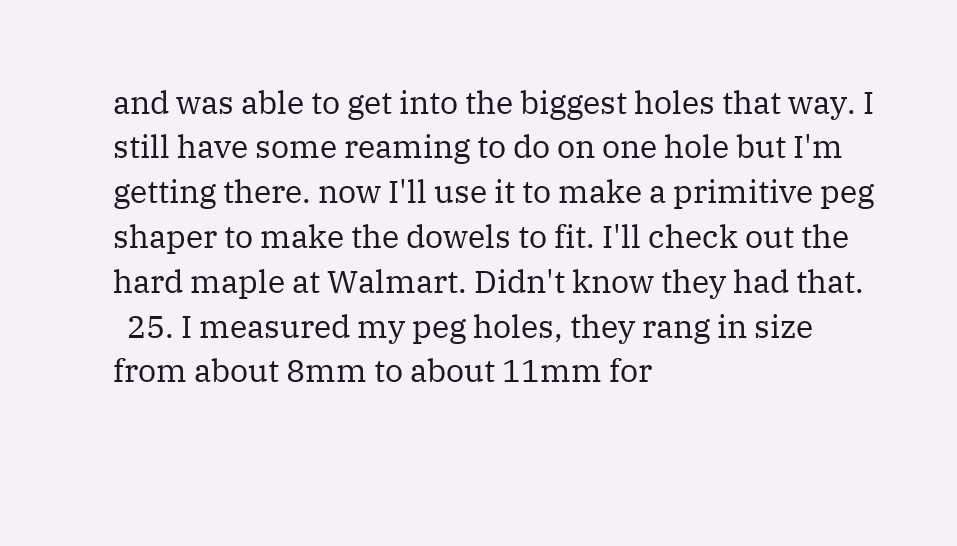and was able to get into the biggest holes that way. I still have some reaming to do on one hole but I'm getting there. now I'll use it to make a primitive peg shaper to make the dowels to fit. I'll check out the hard maple at Walmart. Didn't know they had that.
  25. I measured my peg holes, they rang in size from about 8mm to about 11mm for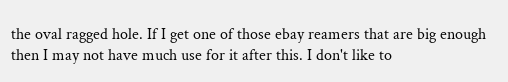the oval ragged hole. If I get one of those ebay reamers that are big enough then I may not have much use for it after this. I don't like to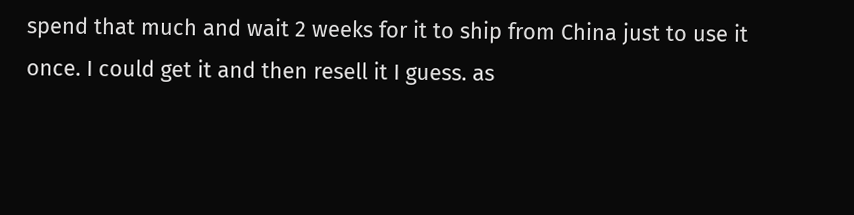spend that much and wait 2 weeks for it to ship from China just to use it once. I could get it and then resell it I guess. as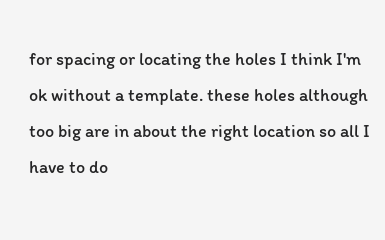for spacing or locating the holes I think I'm ok without a template. these holes although too big are in about the right location so all I have to do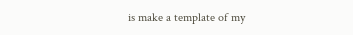is make a template of my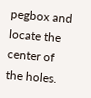pegbox and locate the center of the holes.